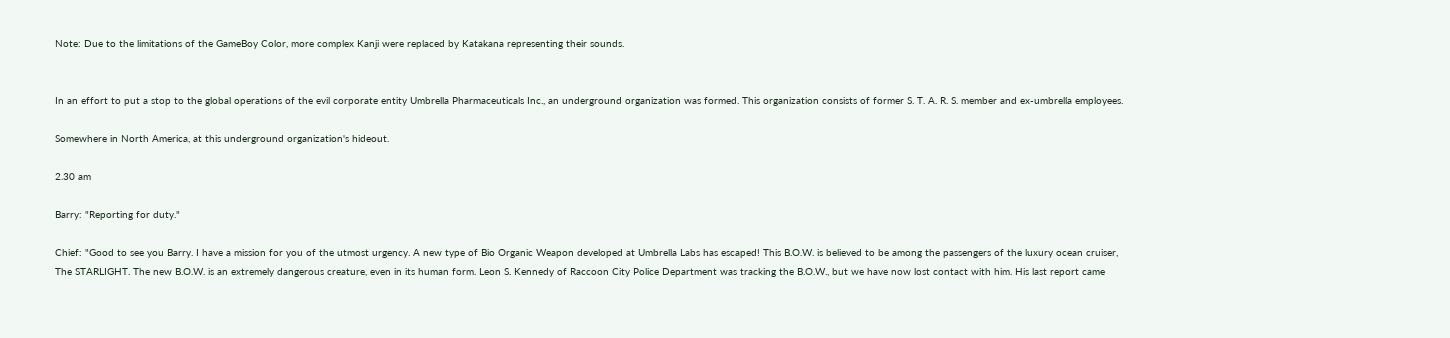Note: Due to the limitations of the GameBoy Color, more complex Kanji were replaced by Katakana representing their sounds.


In an effort to put a stop to the global operations of the evil corporate entity Umbrella Pharmaceuticals Inc., an underground organization was formed. This organization consists of former S. T. A. R. S. member and ex-umbrella employees.

Somewhere in North America, at this underground organization's hideout.

2.30 am

Barry: "Reporting for duty."

Chief: "Good to see you Barry. I have a mission for you of the utmost urgency. A new type of Bio Organic Weapon developed at Umbrella Labs has escaped! This B.O.W. is believed to be among the passengers of the luxury ocean cruiser, The STARLIGHT. The new B.O.W. is an extremely dangerous creature, even in its human form. Leon S. Kennedy of Raccoon City Police Department was tracking the B.O.W., but we have now lost contact with him. His last report came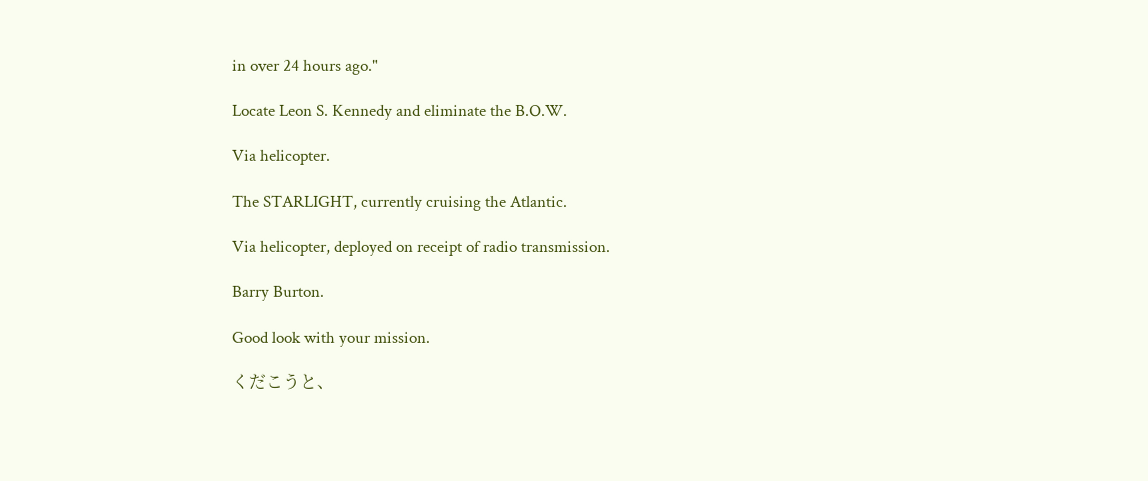in over 24 hours ago."

Locate Leon S. Kennedy and eliminate the B.O.W.

Via helicopter.

The STARLIGHT, currently cruising the Atlantic.

Via helicopter, deployed on receipt of radio transmission.

Barry Burton.

Good look with your mission.

くだこうと、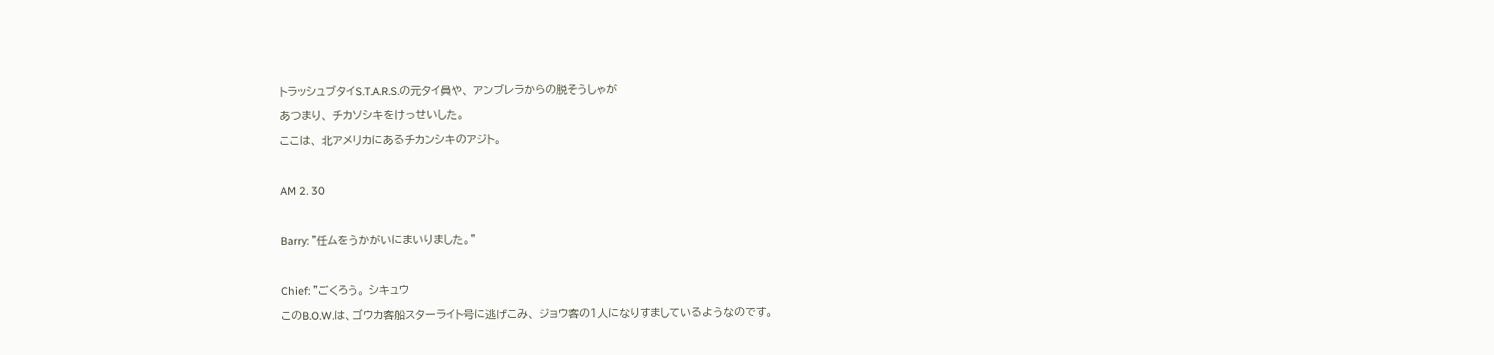トラッシュブタイS.T.A.R.S.の元タイ員や、 アンブレラからの脱そうしゃが
あつまり、 チカソシキをけっせいした。
ここは、 北アメリカにあるチカンシキのアジト。

AM 2. 30

Barry: "任ムをうかがいにまいりました。"

Chief: "ごくろう。 シキュウ
このB.O.W.は、ゴウカ客船スターライト号に逃げこみ、 ジョウ客の1人になりすましているようなのです。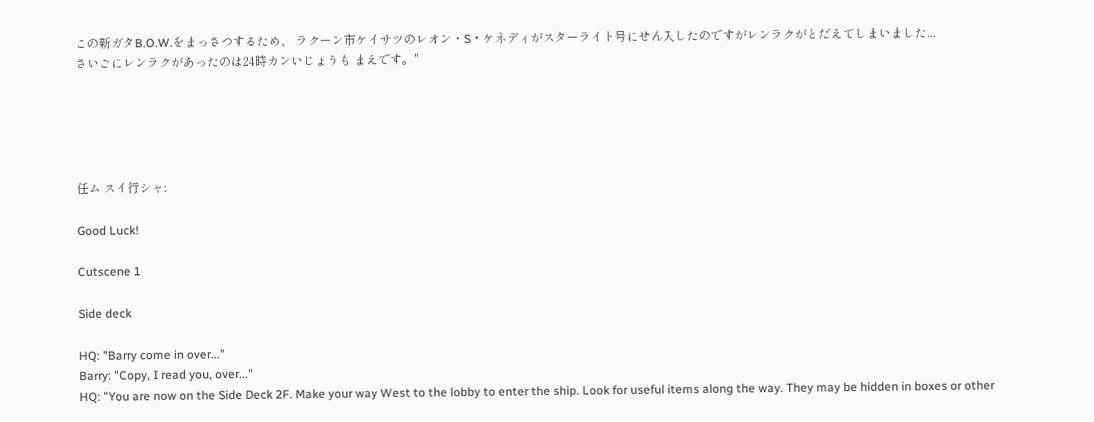この新ガタB.O.W.をまっさつするため、 ラクーン市ケイサツのレオン・S・ケネディがスターライト号にせん入したのですがレンラクがとだえてしまいました...
さいごにレンラクがあったのは24時カンいじょうも まえです。"





任ム スイ行シャ:

Good Luck!

Cutscene 1

Side deck

HQ: "Barry come in over..."
Barry: "Copy, I read you, over..."
HQ: "You are now on the Side Deck 2F. Make your way West to the lobby to enter the ship. Look for useful items along the way. They may be hidden in boxes or other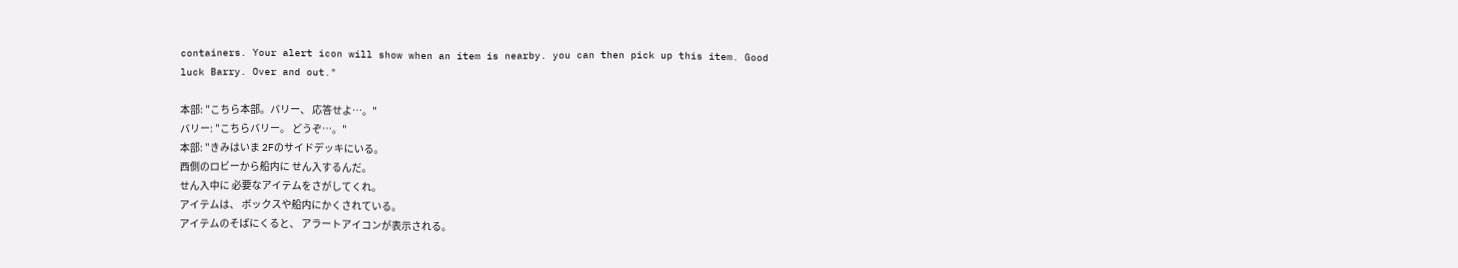containers. Your alert icon will show when an item is nearby. you can then pick up this item. Good luck Barry. Over and out."

本部: "こちら本部。バリー、 応答せよ…。"
バリー: "こちらバリー。 どうぞ…。"
本部: "きみはいま 2Fのサイドデッキにいる。
西側のロビーから船内に せん入するんだ。
せん入中に 必要なアイテムをさがしてくれ。
アイテムは、 ボックスや船内にかくされている。
アイテムのそばにくると、 アラートアイコンが表示される。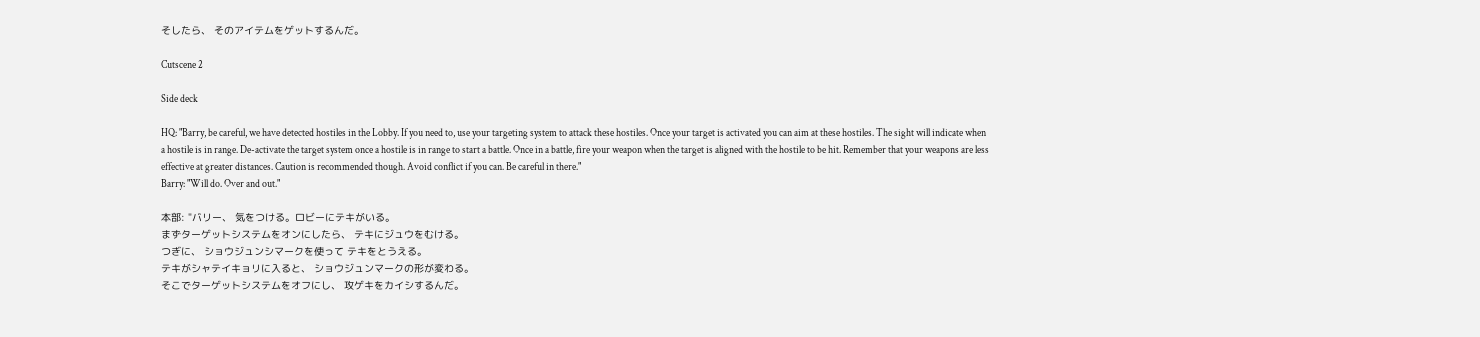そしたら、 そのアイテムをゲットするんだ。

Cutscene 2

Side deck

HQ: "Barry, be careful, we have detected hostiles in the Lobby. If you need to, use your targeting system to attack these hostiles. Once your target is activated you can aim at these hostiles. The sight will indicate when a hostile is in range. De-activate the target system once a hostile is in range to start a battle. Once in a battle, fire your weapon when the target is aligned with the hostile to be hit. Remember that your weapons are less effective at greater distances. Caution is recommended though. Avoid conflict if you can. Be careful in there."
Barry: "Will do. Over and out."

本部: "バリー、 気をつける。ロビーにテキがいる。
まずターゲットシステムをオンにしたら、 テキにジュウをむける。
つぎに、 ショウジュンシマークを使って テキをとうえる。
テキがシャテイキョリに入ると、 ショウジュンマークの形が変わる。
そこでターゲットシステムをオフにし、 攻ゲキをカイシするんだ。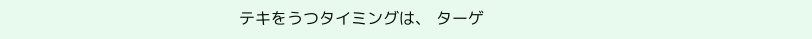テキをうつタイミングは、 ターゲ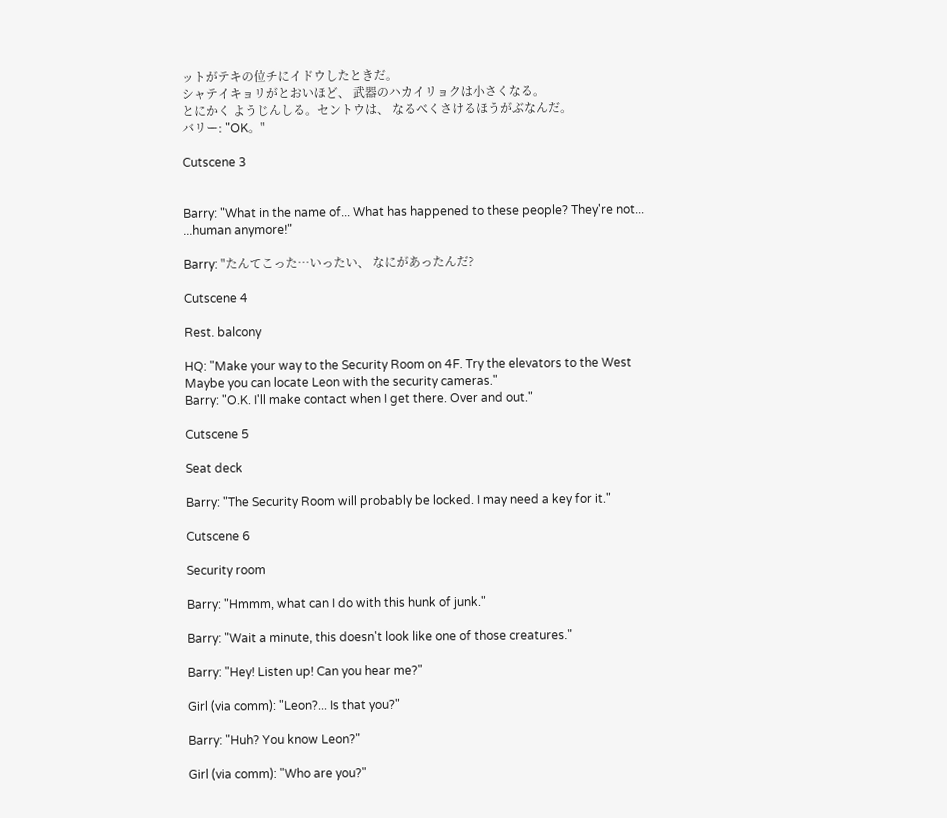ットがテキの位チにイドウしたときだ。
シャテイキョリがとおいほど、 武器のハカイリョクは小さくなる。
とにかく ようじんしる。セントウは、 なるべくさけるほうがぶなんだ。
バリー: "OK。"

Cutscene 3


Barry: "What in the name of... What has happened to these people? They're not... ...human anymore!"

Barry: "たんてこった…いったい、 なにがあったんだ?

Cutscene 4

Rest. balcony

HQ: "Make your way to the Security Room on 4F. Try the elevators to the West Maybe you can locate Leon with the security cameras."
Barry: "O.K. I'll make contact when I get there. Over and out."

Cutscene 5

Seat deck

Barry: "The Security Room will probably be locked. I may need a key for it."

Cutscene 6

Security room

Barry: "Hmmm, what can I do with this hunk of junk."

Barry: "Wait a minute, this doesn't look like one of those creatures."

Barry: "Hey! Listen up! Can you hear me?"

Girl (via comm): "Leon?... Is that you?"

Barry: "Huh? You know Leon?"

Girl (via comm): "Who are you?"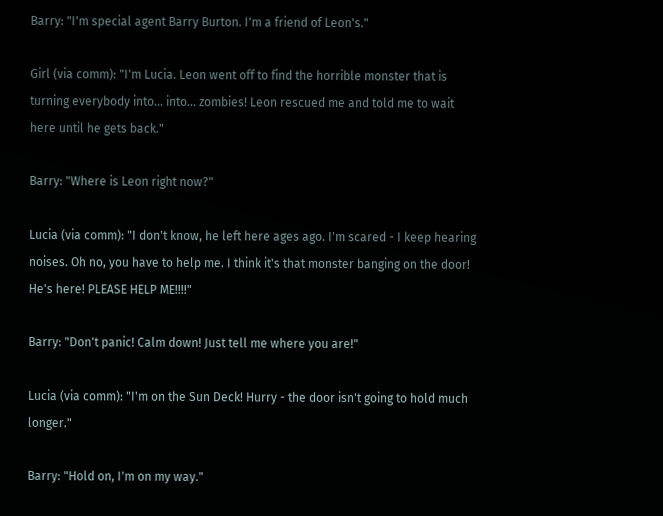Barry: "I'm special agent Barry Burton. I'm a friend of Leon's."

Girl (via comm): "I'm Lucia. Leon went off to find the horrible monster that is turning everybody into... into... zombies! Leon rescued me and told me to wait here until he gets back."

Barry: "Where is Leon right now?"

Lucia (via comm): "I don't know, he left here ages ago. I'm scared - I keep hearing noises. Oh no, you have to help me. I think it's that monster banging on the door! He's here! PLEASE HELP ME!!!!"

Barry: "Don't panic! Calm down! Just tell me where you are!"

Lucia (via comm): "I'm on the Sun Deck! Hurry - the door isn't going to hold much longer."

Barry: "Hold on, I'm on my way."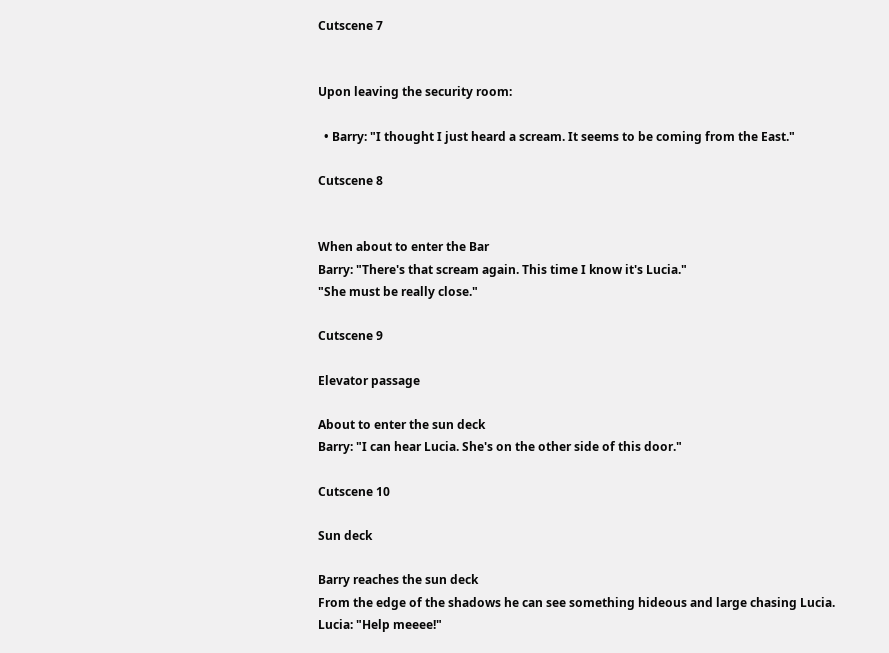Cutscene 7


Upon leaving the security room:

  • Barry: "I thought I just heard a scream. It seems to be coming from the East."

Cutscene 8


When about to enter the Bar
Barry: "There's that scream again. This time I know it's Lucia."
"She must be really close."

Cutscene 9

Elevator passage

About to enter the sun deck
Barry: "I can hear Lucia. She's on the other side of this door."

Cutscene 10

Sun deck

Barry reaches the sun deck
From the edge of the shadows he can see something hideous and large chasing Lucia.
Lucia: "Help meeee!"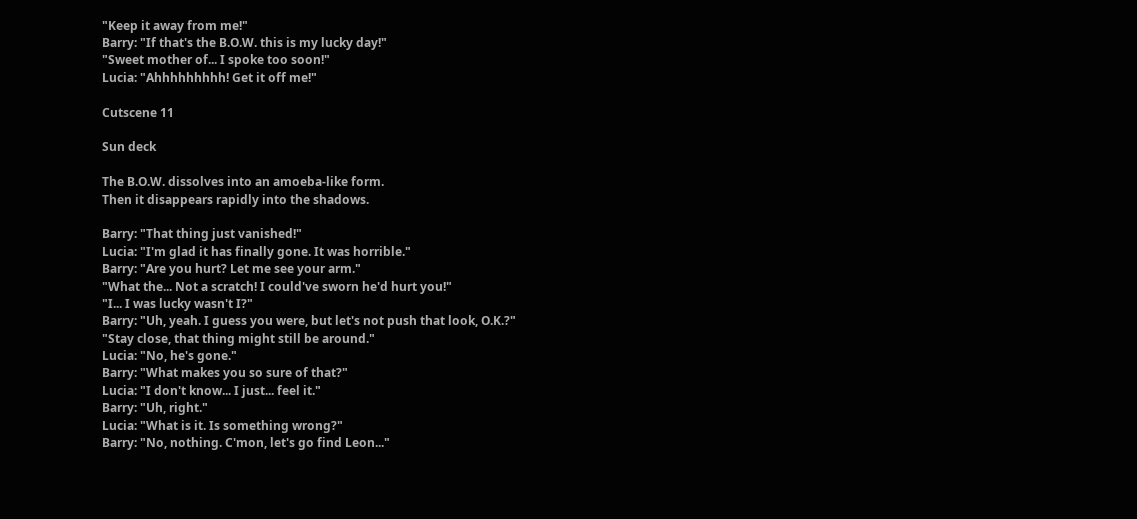"Keep it away from me!"
Barry: "If that's the B.O.W. this is my lucky day!"
"Sweet mother of... I spoke too soon!"
Lucia: "Ahhhhhhhhh! Get it off me!"

Cutscene 11

Sun deck

The B.O.W. dissolves into an amoeba-like form.
Then it disappears rapidly into the shadows.

Barry: "That thing just vanished!"
Lucia: "I'm glad it has finally gone. It was horrible."
Barry: "Are you hurt? Let me see your arm."
"What the... Not a scratch! I could've sworn he'd hurt you!"
"I... I was lucky wasn't I?"
Barry: "Uh, yeah. I guess you were, but let's not push that look, O.K.?"
"Stay close, that thing might still be around."
Lucia: "No, he's gone."
Barry: "What makes you so sure of that?"
Lucia: "I don't know... I just... feel it."
Barry: "Uh, right."
Lucia: "What is it. Is something wrong?"
Barry: "No, nothing. C'mon, let's go find Leon..."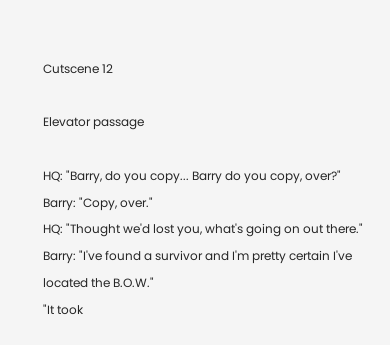Cutscene 12

Elevator passage

HQ: "Barry, do you copy... Barry do you copy, over?"
Barry: "Copy, over."
HQ: "Thought we'd lost you, what's going on out there."
Barry: "I've found a survivor and I'm pretty certain I've located the B.O.W."
"It took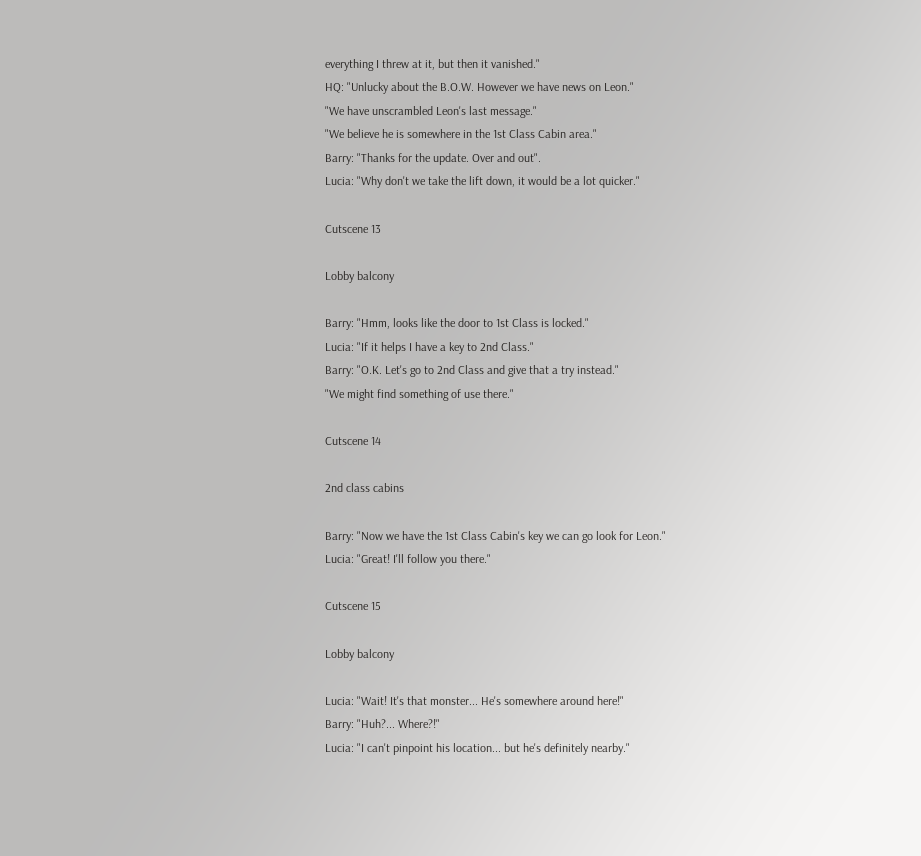everything I threw at it, but then it vanished."
HQ: "Unlucky about the B.O.W. However we have news on Leon."
"We have unscrambled Leon's last message."
"We believe he is somewhere in the 1st Class Cabin area."
Barry: "Thanks for the update. Over and out".
Lucia: "Why don't we take the lift down, it would be a lot quicker."

Cutscene 13

Lobby balcony

Barry: "Hmm, looks like the door to 1st Class is locked."
Lucia: "If it helps I have a key to 2nd Class."
Barry: "O.K. Let's go to 2nd Class and give that a try instead."
"We might find something of use there."

Cutscene 14

2nd class cabins

Barry: "Now we have the 1st Class Cabin's key we can go look for Leon."
Lucia: "Great! I'll follow you there."

Cutscene 15

Lobby balcony

Lucia: "Wait! It's that monster... He's somewhere around here!"
Barry: "Huh?... Where?!"
Lucia: "I can't pinpoint his location... but he's definitely nearby."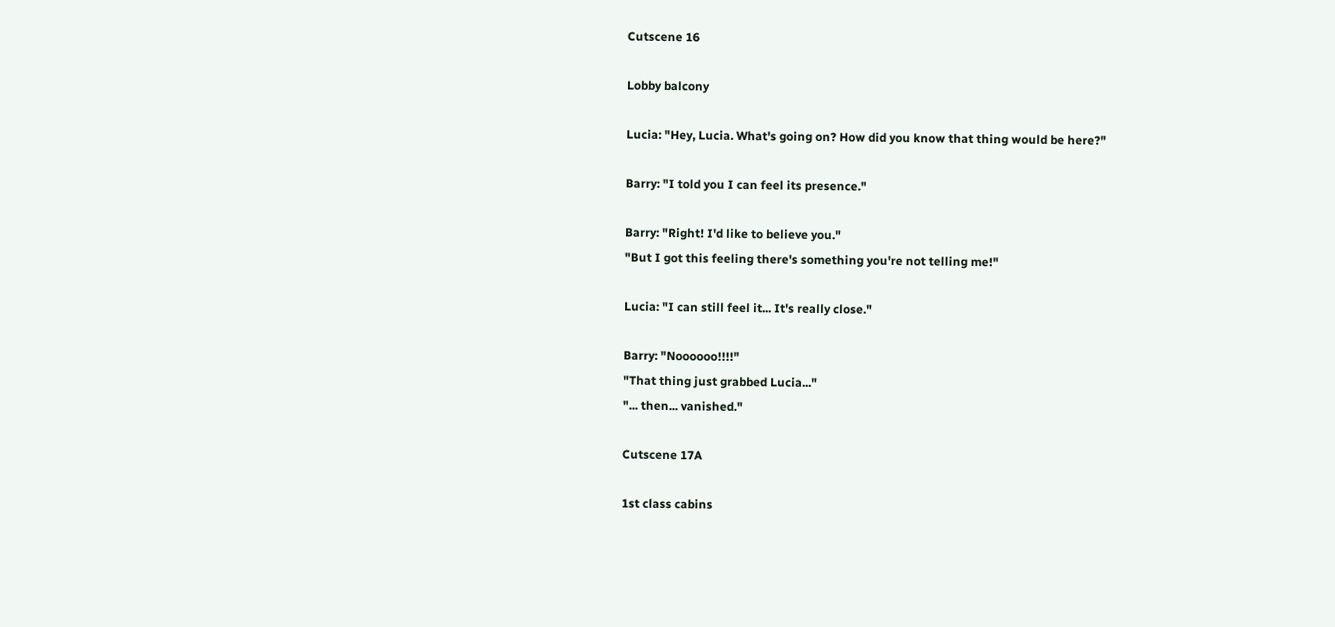Cutscene 16

Lobby balcony

Lucia: "Hey, Lucia. What's going on? How did you know that thing would be here?"

Barry: "I told you I can feel its presence."

Barry: "Right! I'd like to believe you."
"But I got this feeling there's something you're not telling me!"

Lucia: "I can still feel it... It's really close."

Barry: "Noooooo!!!!"
"That thing just grabbed Lucia..."
"... then... vanished."

Cutscene 17A

1st class cabins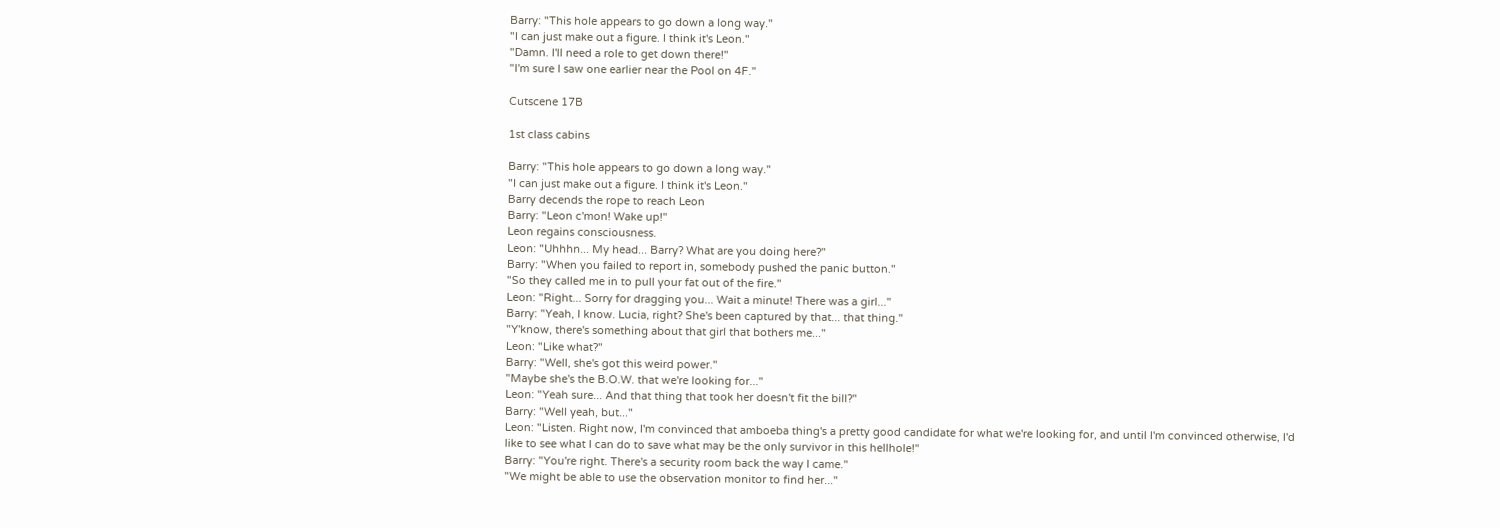Barry: "This hole appears to go down a long way."
"I can just make out a figure. I think it's Leon."
"Damn. I'll need a role to get down there!"
"I'm sure I saw one earlier near the Pool on 4F."

Cutscene 17B

1st class cabins

Barry: "This hole appears to go down a long way."
"I can just make out a figure. I think it's Leon."
Barry decends the rope to reach Leon
Barry: "Leon c'mon! Wake up!"
Leon regains consciousness.
Leon: "Uhhhn... My head... Barry? What are you doing here?"
Barry: "When you failed to report in, somebody pushed the panic button."
"So they called me in to pull your fat out of the fire."
Leon: "Right... Sorry for dragging you... Wait a minute! There was a girl..."
Barry: "Yeah, I know. Lucia, right? She's been captured by that... that thing."
"Y'know, there's something about that girl that bothers me..."
Leon: "Like what?"
Barry: "Well, she's got this weird power."
"Maybe she's the B.O.W. that we're looking for..."
Leon: "Yeah sure... And that thing that took her doesn't fit the bill?"
Barry: "Well yeah, but..."
Leon: "Listen. Right now, I'm convinced that amboeba thing's a pretty good candidate for what we're looking for, and until I'm convinced otherwise, I'd like to see what I can do to save what may be the only survivor in this hellhole!"
Barry: "You're right. There's a security room back the way I came."
"We might be able to use the observation monitor to find her..."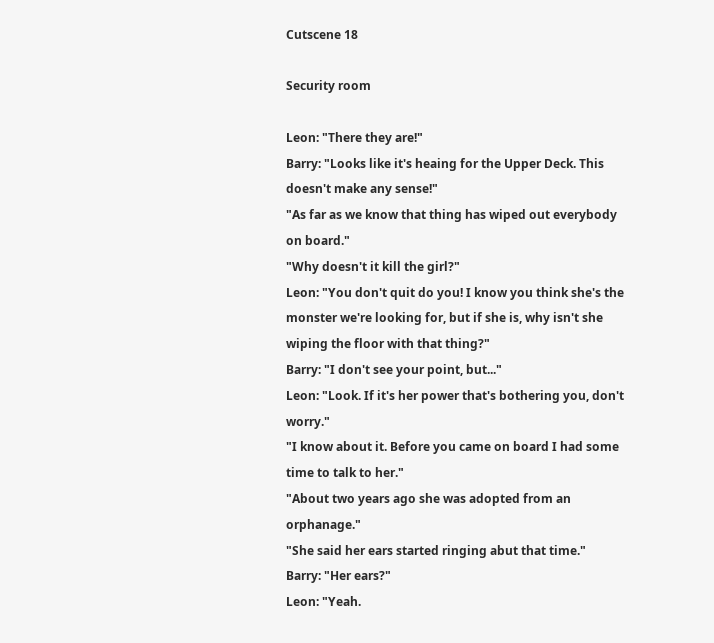Cutscene 18

Security room

Leon: "There they are!"
Barry: "Looks like it's heaing for the Upper Deck. This doesn't make any sense!"
"As far as we know that thing has wiped out everybody on board."
"Why doesn't it kill the girl?"
Leon: "You don't quit do you! I know you think she's the monster we're looking for, but if she is, why isn't she wiping the floor with that thing?"
Barry: "I don't see your point, but..."
Leon: "Look. If it's her power that's bothering you, don't worry."
"I know about it. Before you came on board I had some time to talk to her."
"About two years ago she was adopted from an orphanage."
"She said her ears started ringing abut that time."
Barry: "Her ears?"
Leon: "Yeah.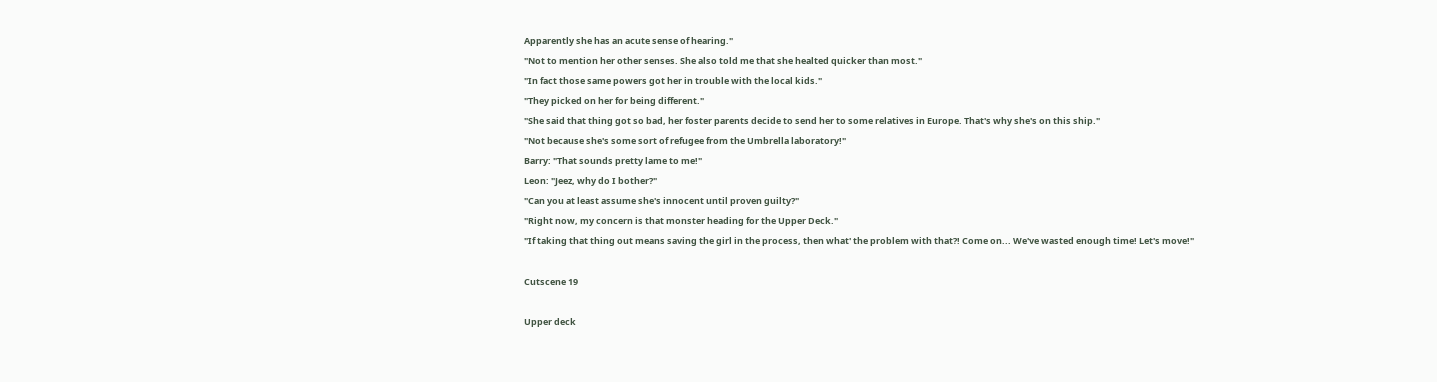Apparently she has an acute sense of hearing."
"Not to mention her other senses. She also told me that she healted quicker than most."
"In fact those same powers got her in trouble with the local kids."
"They picked on her for being different."
"She said that thing got so bad, her foster parents decide to send her to some relatives in Europe. That's why she's on this ship."
"Not because she's some sort of refugee from the Umbrella laboratory!"
Barry: "That sounds pretty lame to me!"
Leon: "Jeez, why do I bother?"
"Can you at least assume she's innocent until proven guilty?"
"Right now, my concern is that monster heading for the Upper Deck."
"If taking that thing out means saving the girl in the process, then what' the problem with that?! Come on... We've wasted enough time! Let's move!"

Cutscene 19

Upper deck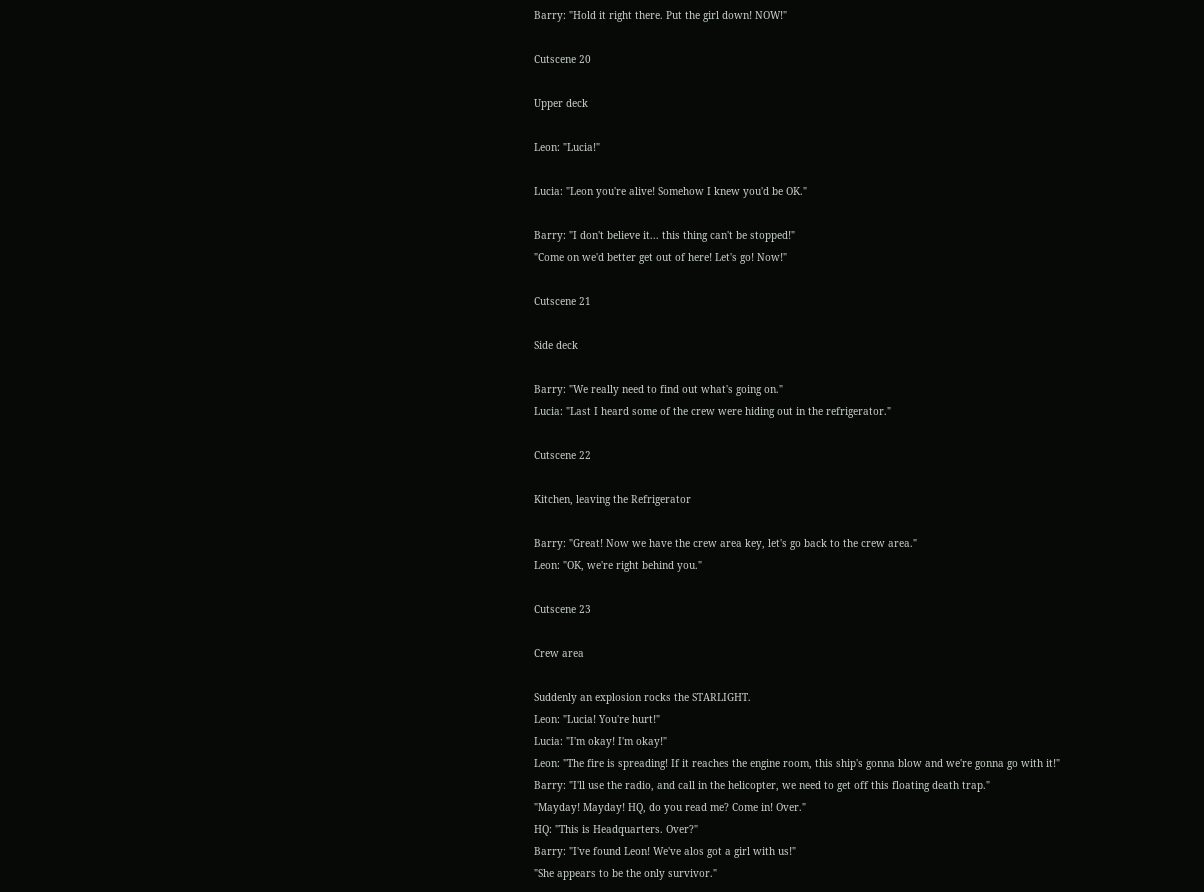Barry: "Hold it right there. Put the girl down! NOW!"

Cutscene 20

Upper deck

Leon: "Lucia!"

Lucia: "Leon you're alive! Somehow I knew you'd be OK."

Barry: "I don't believe it... this thing can't be stopped!"
"Come on we'd better get out of here! Let's go! Now!"

Cutscene 21

Side deck

Barry: "We really need to find out what's going on."
Lucia: "Last I heard some of the crew were hiding out in the refrigerator."

Cutscene 22

Kitchen, leaving the Refrigerator

Barry: "Great! Now we have the crew area key, let's go back to the crew area."
Leon: "OK, we're right behind you."

Cutscene 23

Crew area

Suddenly an explosion rocks the STARLIGHT.
Leon: "Lucia! You're hurt!"
Lucia: "I'm okay! I'm okay!"
Leon: "The fire is spreading! If it reaches the engine room, this ship's gonna blow and we're gonna go with it!"
Barry: "I'll use the radio, and call in the helicopter, we need to get off this floating death trap."
"Mayday! Mayday! HQ, do you read me? Come in! Over."
HQ: "This is Headquarters. Over?"
Barry: "I've found Leon! We've alos got a girl with us!"
"She appears to be the only survivor."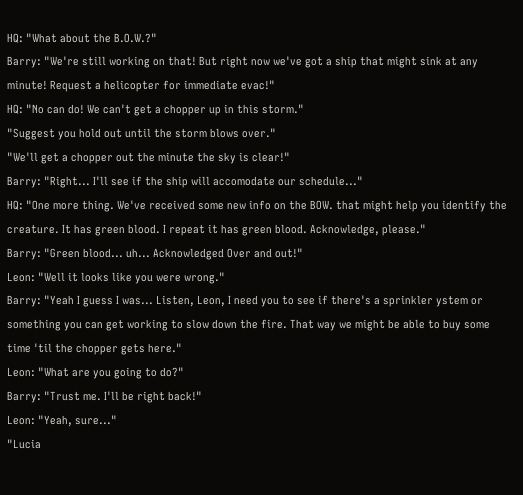HQ: "What about the B.O.W.?"
Barry: "We're still working on that! But right now we've got a ship that might sink at any minute! Request a helicopter for immediate evac!"
HQ: "No can do! We can't get a chopper up in this storm."
"Suggest you hold out until the storm blows over."
"We'll get a chopper out the minute the sky is clear!"
Barry: "Right... I'll see if the ship will accomodate our schedule..."
HQ: "One more thing. We've received some new info on the BOW. that might help you identify the creature. It has green blood. I repeat it has green blood. Acknowledge, please."
Barry: "Green blood... uh... Acknowledged Over and out!"
Leon: "Well it looks like you were wrong."
Barry: "Yeah I guess I was... Listen, Leon, I need you to see if there's a sprinkler ystem or something you can get working to slow down the fire. That way we might be able to buy some time 'til the chopper gets here."
Leon: "What are you going to do?"
Barry: "Trust me. I'll be right back!"
Leon: "Yeah, sure..."
"Lucia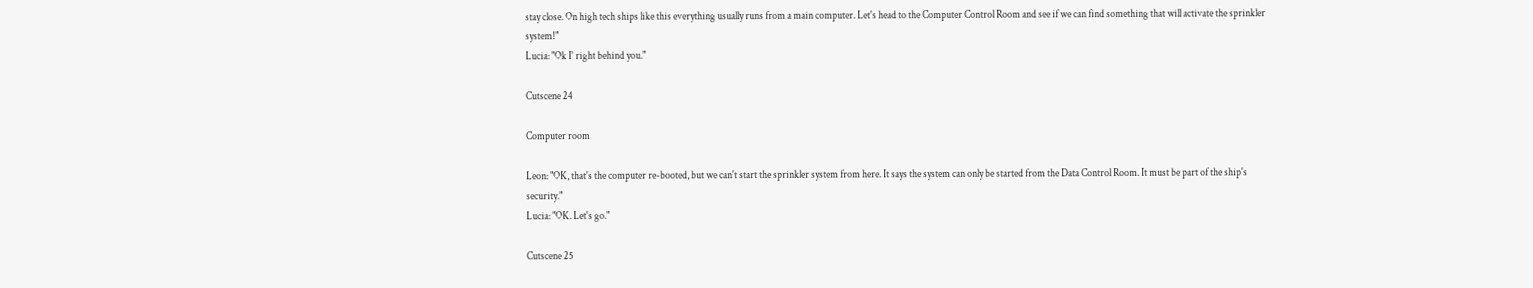stay close. On high tech ships like this everything usually runs from a main computer. Let's head to the Computer Control Room and see if we can find something that will activate the sprinkler system!"
Lucia: "Ok I' right behind you."

Cutscene 24

Computer room

Leon: "OK, that's the computer re-booted, but we can't start the sprinkler system from here. It says the system can only be started from the Data Control Room. It must be part of the ship's security."
Lucia: "OK. Let's go."

Cutscene 25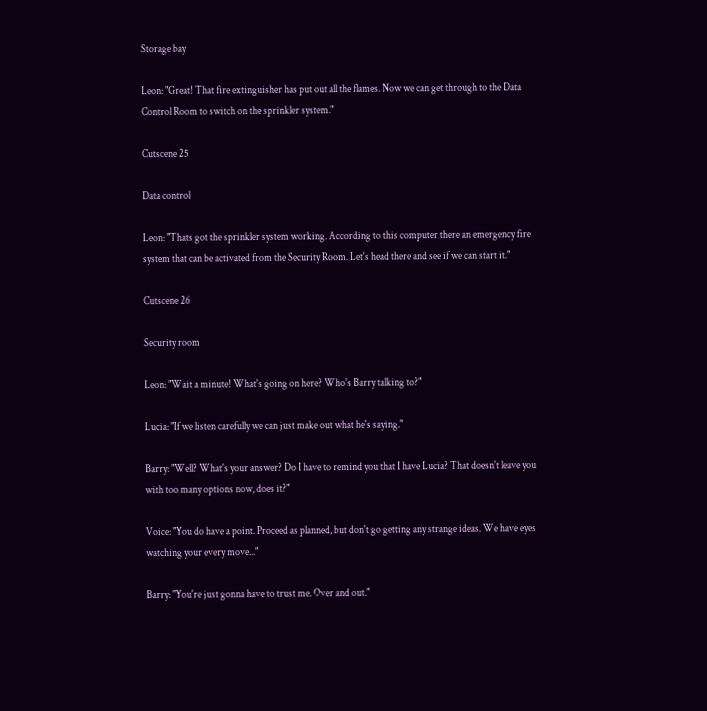Storage bay

Leon: "Great! That fire extinguisher has put out all the flames. Now we can get through to the Data Control Room to switch on the sprinkler system."

Cutscene 25

Data control

Leon: "Thats got the sprinkler system working. According to this computer there an emergency fire system that can be activated from the Security Room. Let's head there and see if we can start it."

Cutscene 26

Security room

Leon: "Wait a minute! What's going on here? Who's Barry talking to?"

Lucia: "If we listen carefully we can just make out what he's saying."

Barry: "Well? What's your answer? Do I have to remind you that I have Lucia? That doesn't leave you with too many options now, does it?"

Voice: "You do have a point. Proceed as planned, but don't go getting any strange ideas. We have eyes watching your every move..."

Barry: "You're just gonna have to trust me. Over and out."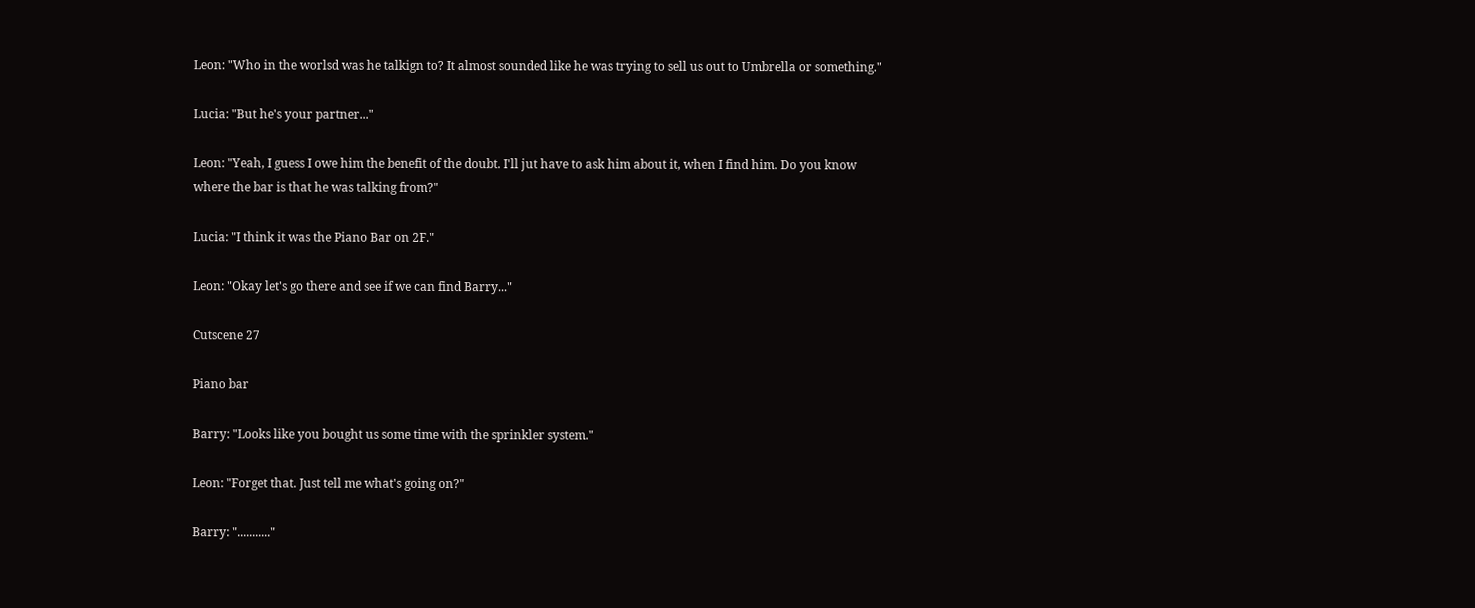Leon: "Who in the worlsd was he talkign to? It almost sounded like he was trying to sell us out to Umbrella or something."

Lucia: "But he's your partner..."

Leon: "Yeah, I guess I owe him the benefit of the doubt. I'll jut have to ask him about it, when I find him. Do you know where the bar is that he was talking from?"

Lucia: "I think it was the Piano Bar on 2F."

Leon: "Okay let's go there and see if we can find Barry..."

Cutscene 27

Piano bar

Barry: "Looks like you bought us some time with the sprinkler system."

Leon: "Forget that. Just tell me what's going on?"

Barry: "..........."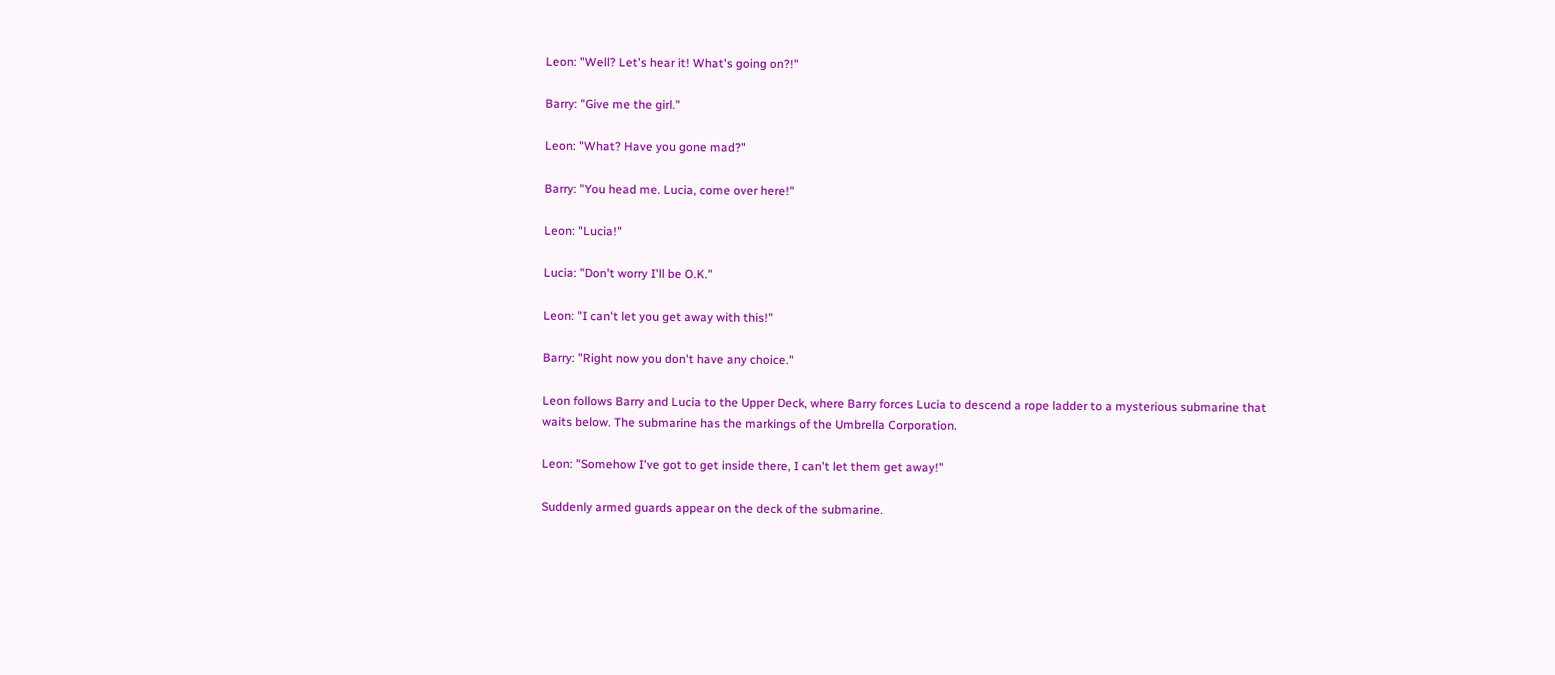Leon: "Well? Let's hear it! What's going on?!"

Barry: "Give me the girl."

Leon: "What? Have you gone mad?"

Barry: "You head me. Lucia, come over here!"

Leon: "Lucia!"

Lucia: "Don't worry I'll be O.K."

Leon: "I can't let you get away with this!"

Barry: "Right now you don't have any choice."

Leon follows Barry and Lucia to the Upper Deck, where Barry forces Lucia to descend a rope ladder to a mysterious submarine that waits below. The submarine has the markings of the Umbrella Corporation.

Leon: "Somehow I've got to get inside there, I can't let them get away!"

Suddenly armed guards appear on the deck of the submarine.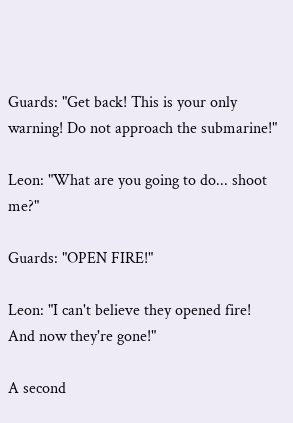Guards: "Get back! This is your only warning! Do not approach the submarine!"

Leon: "What are you going to do... shoot me?"

Guards: "OPEN FIRE!"

Leon: "I can't believe they opened fire! And now they're gone!"

A second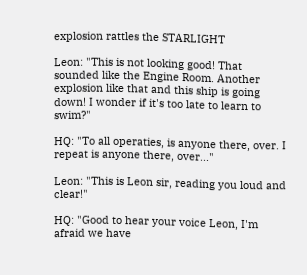explosion rattles the STARLIGHT

Leon: "This is not looking good! That sounded like the Engine Room. Another explosion like that and this ship is going down! I wonder if it's too late to learn to swim?"

HQ: "To all operaties, is anyone there, over. I repeat is anyone there, over..."

Leon: "This is Leon sir, reading you loud and clear!"

HQ: "Good to hear your voice Leon, I'm afraid we have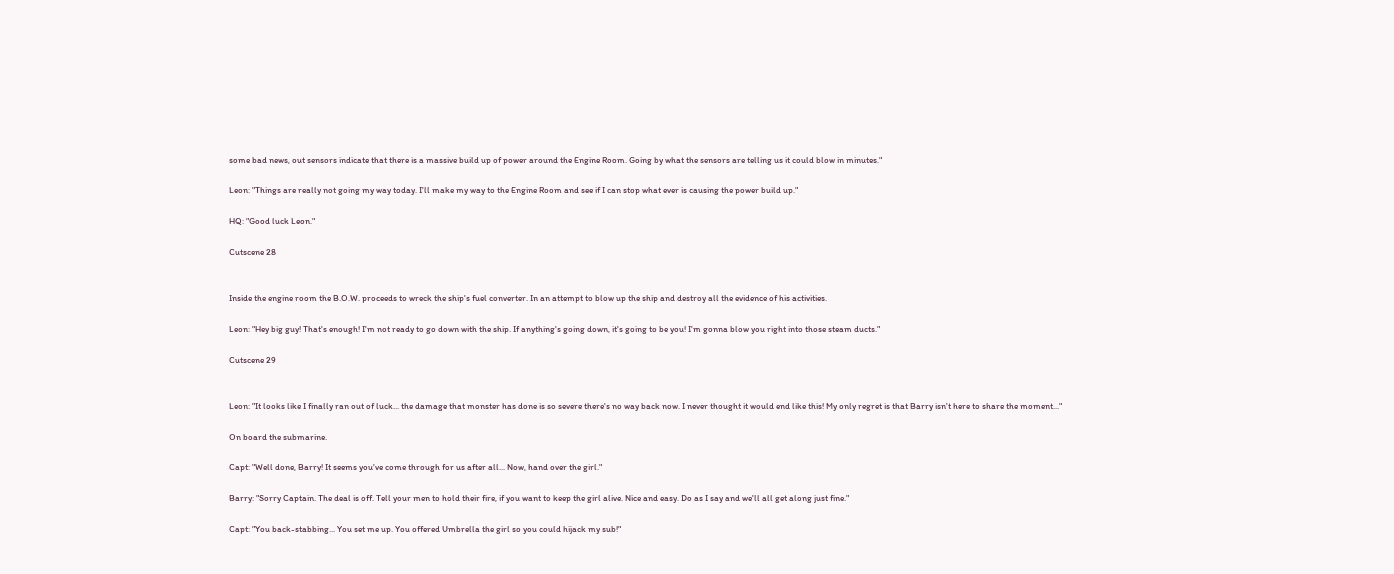some bad news, out sensors indicate that there is a massive build up of power around the Engine Room. Going by what the sensors are telling us it could blow in minutes."

Leon: "Things are really not going my way today. I'll make my way to the Engine Room and see if I can stop what ever is causing the power build up."

HQ: "Good luck Leon."

Cutscene 28


Inside the engine room the B.O.W. proceeds to wreck the ship's fuel converter. In an attempt to blow up the ship and destroy all the evidence of his activities.

Leon: "Hey big guy! That's enough! I'm not ready to go down with the ship. If anything's going down, it's going to be you! I'm gonna blow you right into those steam ducts."

Cutscene 29


Leon: "It looks like I finally ran out of luck... the damage that monster has done is so severe there's no way back now. I never thought it would end like this! My only regret is that Barry isn't here to share the moment..."

On board the submarine.

Capt: "Well done, Barry! It seems you've come through for us after all... Now, hand over the girl."

Barry: "Sorry Captain. The deal is off. Tell your men to hold their fire, if you want to keep the girl alive. Nice and easy. Do as I say and we'll all get along just fine."

Capt: "You back-stabbing... You set me up. You offered Umbrella the girl so you could hijack my sub!"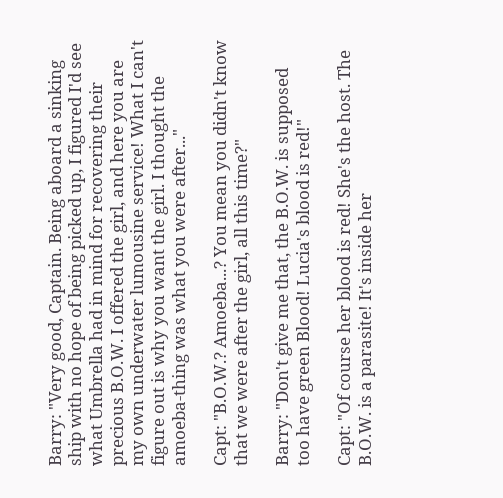Barry: "Very good, Captain. Being aboard a sinking ship with no hope of being picked up, I figured I'd see what Umbrella had in mind for recovering their precious B.O.W. I offered the girl, and here you are my own underwater lumousine service! What I can't figure out is why you want the girl. I thought the amoeba-thing was what you were after..."

Capt: "B.O.W.? Amoeba...? You mean you didn't know that we were after the girl, all this time?"

Barry: "Don't give me that, the B.O.W. is supposed too have green Blood! Lucia's blood is red!"

Capt: "Of course her blood is red! She's the host. The B.O.W. is a parasite! It's inside her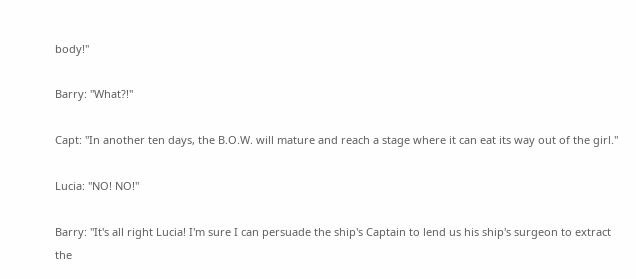body!"

Barry: "What?!"

Capt: "In another ten days, the B.O.W. will mature and reach a stage where it can eat its way out of the girl."

Lucia: "NO! NO!"

Barry: "It's all right Lucia! I'm sure I can persuade the ship's Captain to lend us his ship's surgeon to extract the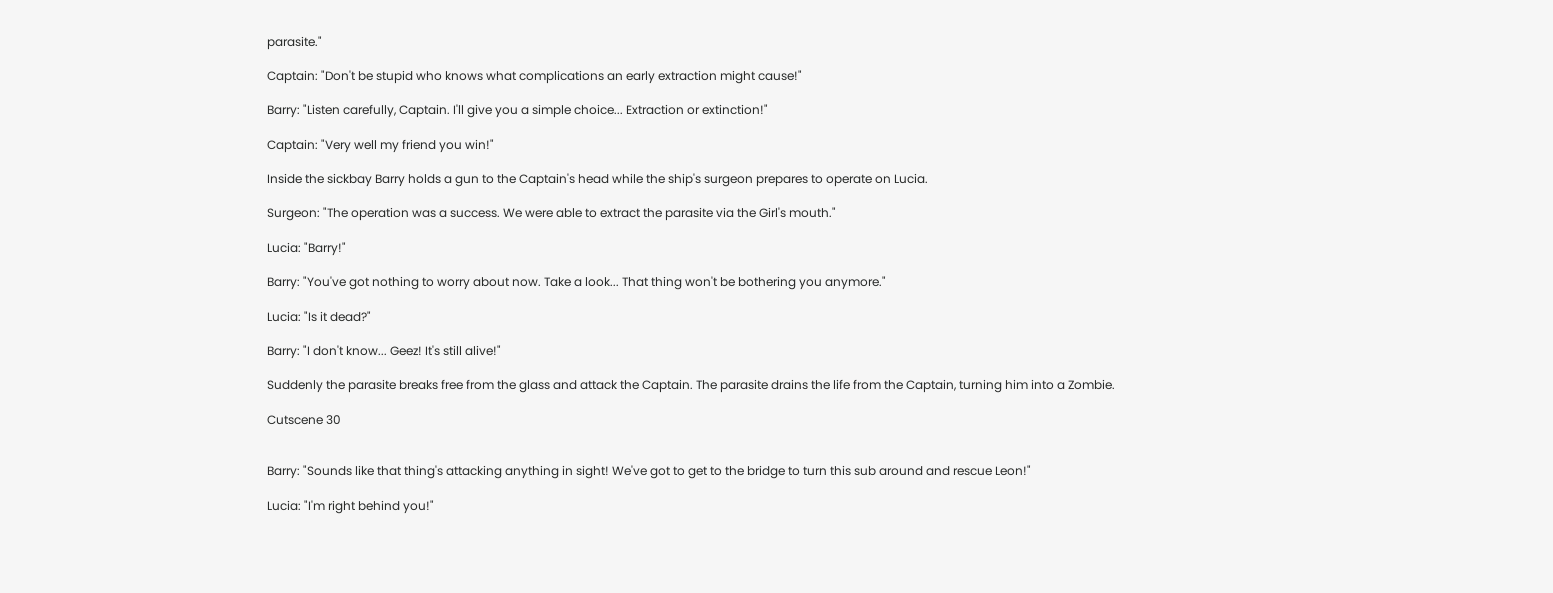parasite."

Captain: "Don't be stupid who knows what complications an early extraction might cause!"

Barry: "Listen carefully, Captain. I'll give you a simple choice... Extraction or extinction!"

Captain: "Very well my friend you win!"

Inside the sickbay Barry holds a gun to the Captain's head while the ship's surgeon prepares to operate on Lucia.

Surgeon: "The operation was a success. We were able to extract the parasite via the Girl's mouth."

Lucia: "Barry!"

Barry: "You've got nothing to worry about now. Take a look... That thing won't be bothering you anymore."

Lucia: "Is it dead?"

Barry: "I don't know... Geez! It's still alive!"

Suddenly the parasite breaks free from the glass and attack the Captain. The parasite drains the life from the Captain, turning him into a Zombie.

Cutscene 30


Barry: "Sounds like that thing's attacking anything in sight! We've got to get to the bridge to turn this sub around and rescue Leon!"

Lucia: "I'm right behind you!"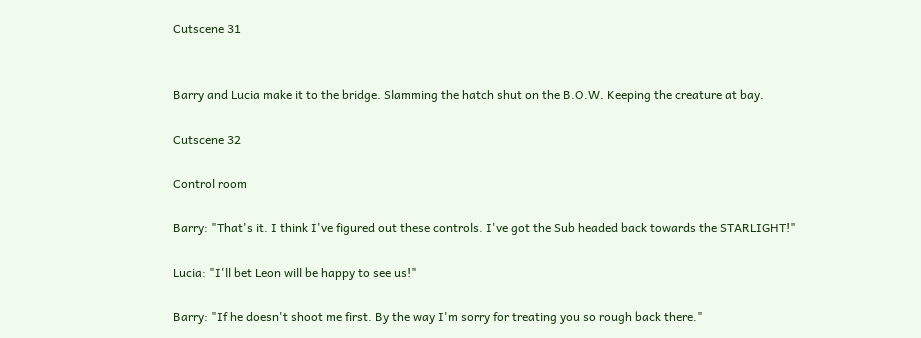Cutscene 31


Barry and Lucia make it to the bridge. Slamming the hatch shut on the B.O.W. Keeping the creature at bay.

Cutscene 32

Control room

Barry: "That's it. I think I've figured out these controls. I've got the Sub headed back towards the STARLIGHT!"

Lucia: "I'll bet Leon will be happy to see us!"

Barry: "If he doesn't shoot me first. By the way I'm sorry for treating you so rough back there."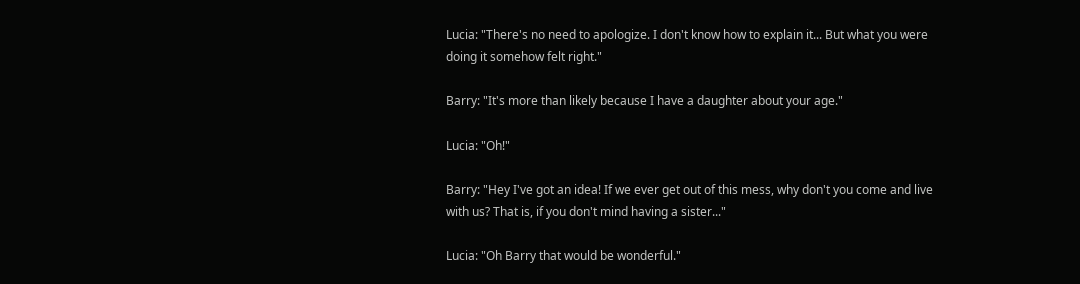Lucia: "There's no need to apologize. I don't know how to explain it... But what you were doing it somehow felt right."

Barry: "It's more than likely because I have a daughter about your age."

Lucia: "Oh!"

Barry: "Hey I've got an idea! If we ever get out of this mess, why don't you come and live with us? That is, if you don't mind having a sister..."

Lucia: "Oh Barry that would be wonderful."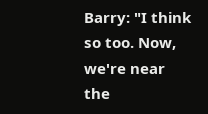Barry: "I think so too. Now, we're near the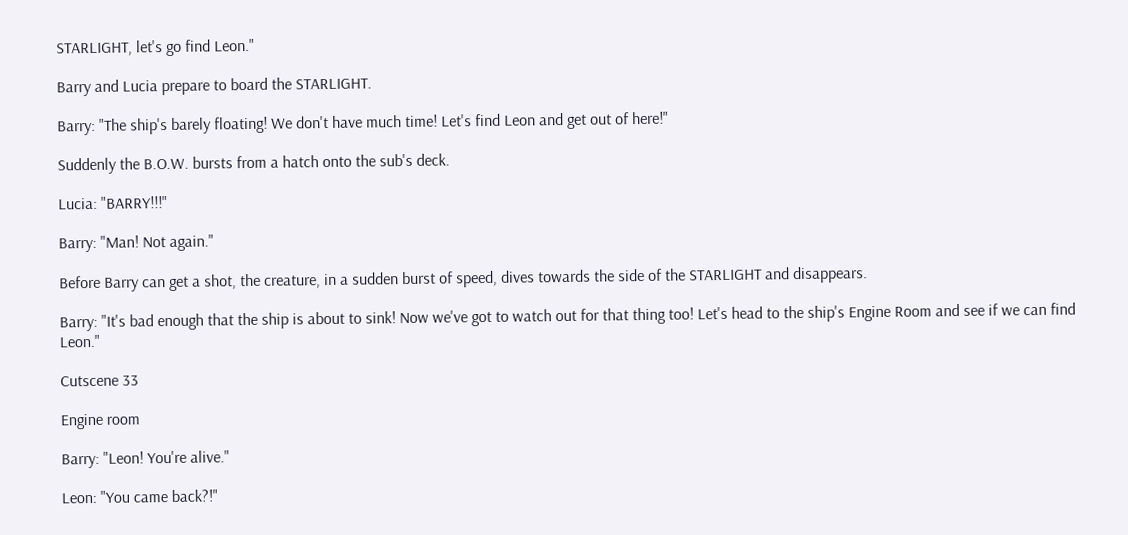STARLIGHT, let's go find Leon."

Barry and Lucia prepare to board the STARLIGHT.

Barry: "The ship's barely floating! We don't have much time! Let's find Leon and get out of here!"

Suddenly the B.O.W. bursts from a hatch onto the sub's deck.

Lucia: "BARRY!!!"

Barry: "Man! Not again."

Before Barry can get a shot, the creature, in a sudden burst of speed, dives towards the side of the STARLIGHT and disappears.

Barry: "It's bad enough that the ship is about to sink! Now we've got to watch out for that thing too! Let's head to the ship's Engine Room and see if we can find Leon."

Cutscene 33

Engine room

Barry: "Leon! You're alive."

Leon: "You came back?!"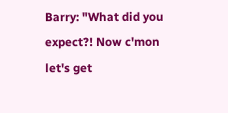Barry: "What did you expect?! Now c'mon let's get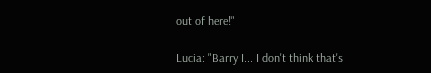out of here!"

Lucia: "Barry I... I don't think that's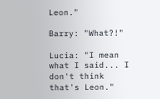Leon."

Barry: "What?!"

Lucia: "I mean what I said... I don't think that's Leon."